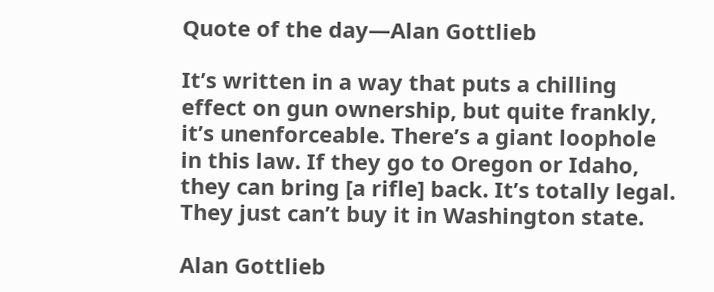Quote of the day—Alan Gottlieb

It’s written in a way that puts a chilling effect on gun ownership, but quite frankly, it’s unenforceable. There’s a giant loophole in this law. If they go to Oregon or Idaho, they can bring [a rifle] back. It’s totally legal. They just can’t buy it in Washington state.

Alan Gottlieb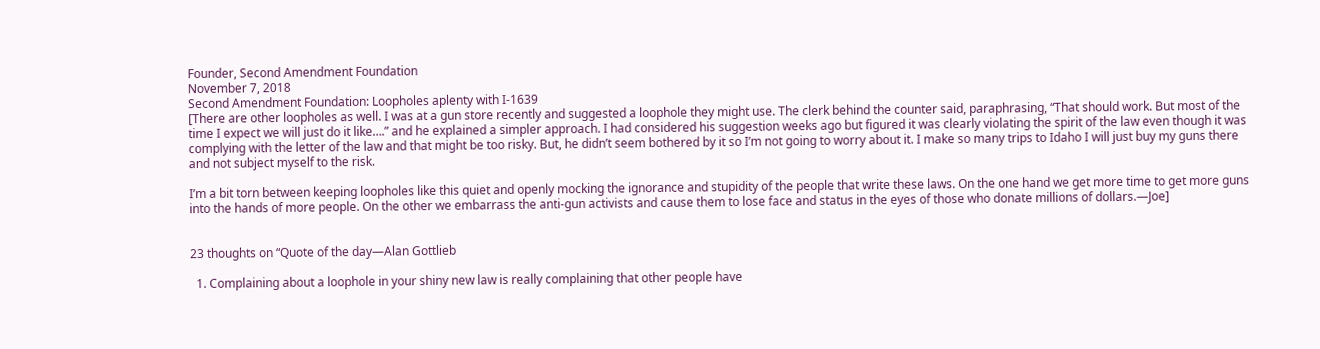Founder, Second Amendment Foundation
November 7, 2018
Second Amendment Foundation: Loopholes aplenty with I-1639
[There are other loopholes as well. I was at a gun store recently and suggested a loophole they might use. The clerk behind the counter said, paraphrasing, “That should work. But most of the time I expect we will just do it like….” and he explained a simpler approach. I had considered his suggestion weeks ago but figured it was clearly violating the spirit of the law even though it was complying with the letter of the law and that might be too risky. But, he didn’t seem bothered by it so I’m not going to worry about it. I make so many trips to Idaho I will just buy my guns there and not subject myself to the risk.

I’m a bit torn between keeping loopholes like this quiet and openly mocking the ignorance and stupidity of the people that write these laws. On the one hand we get more time to get more guns into the hands of more people. On the other we embarrass the anti-gun activists and cause them to lose face and status in the eyes of those who donate millions of dollars.—Joe]


23 thoughts on “Quote of the day—Alan Gottlieb

  1. Complaining about a loophole in your shiny new law is really complaining that other people have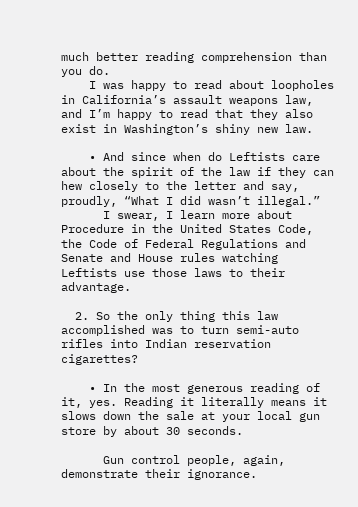much better reading comprehension than you do.
    I was happy to read about loopholes in California’s assault weapons law, and I’m happy to read that they also exist in Washington’s shiny new law.

    • And since when do Leftists care about the spirit of the law if they can hew closely to the letter and say, proudly, “What I did wasn’t illegal.”
      I swear, I learn more about Procedure in the United States Code, the Code of Federal Regulations and Senate and House rules watching Leftists use those laws to their advantage.

  2. So the only thing this law accomplished was to turn semi-auto rifles into Indian reservation cigarettes?

    • In the most generous reading of it, yes. Reading it literally means it slows down the sale at your local gun store by about 30 seconds.

      Gun control people, again, demonstrate their ignorance.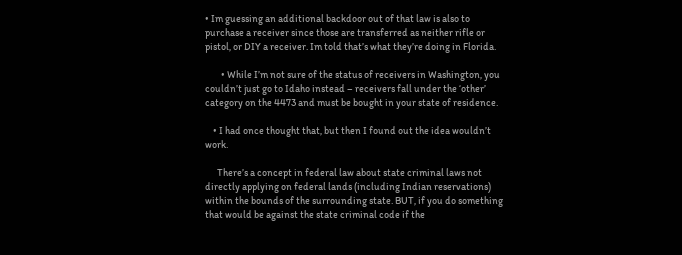• Im guessing an additional backdoor out of that law is also to purchase a receiver since those are transferred as neither rifle or pistol, or DIY a receiver. Im told that’s what they’re doing in Florida.

        • While I’m not sure of the status of receivers in Washington, you couldn’t just go to Idaho instead – receivers fall under the ‘other’ category on the 4473 and must be bought in your state of residence.

    • I had once thought that, but then I found out the idea wouldn’t work.

      There’s a concept in federal law about state criminal laws not directly applying on federal lands (including Indian reservations) within the bounds of the surrounding state. BUT, if you do something that would be against the state criminal code if the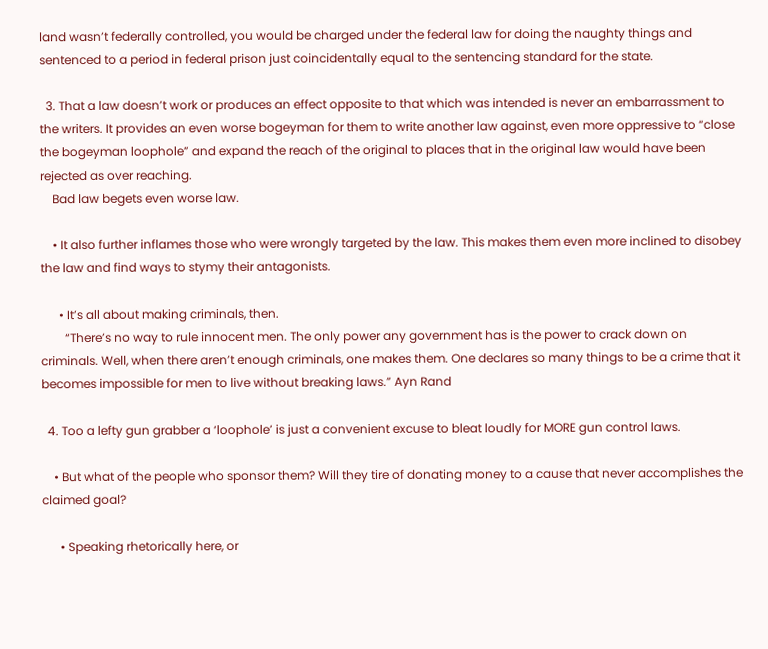land wasn’t federally controlled, you would be charged under the federal law for doing the naughty things and sentenced to a period in federal prison just coincidentally equal to the sentencing standard for the state.

  3. That a law doesn’t work or produces an effect opposite to that which was intended is never an embarrassment to the writers. It provides an even worse bogeyman for them to write another law against, even more oppressive to “close the bogeyman loophole” and expand the reach of the original to places that in the original law would have been rejected as over reaching.
    Bad law begets even worse law.

    • It also further inflames those who were wrongly targeted by the law. This makes them even more inclined to disobey the law and find ways to stymy their antagonists.

      • It’s all about making criminals, then.
        “There’s no way to rule innocent men. The only power any government has is the power to crack down on criminals. Well, when there aren’t enough criminals, one makes them. One declares so many things to be a crime that it becomes impossible for men to live without breaking laws.” Ayn Rand

  4. Too a lefty gun grabber a ‘loophole’ is just a convenient excuse to bleat loudly for MORE gun control laws.

    • But what of the people who sponsor them? Will they tire of donating money to a cause that never accomplishes the claimed goal?

      • Speaking rhetorically here, or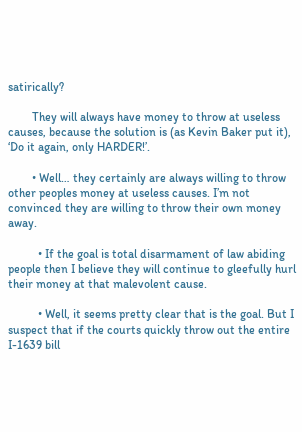satirically?

        They will always have money to throw at useless causes, because the solution is (as Kevin Baker put it), ‘Do it again, only HARDER!’.

        • Well… they certainly are always willing to throw other peoples money at useless causes. I’m not convinced they are willing to throw their own money away.

          • If the goal is total disarmament of law abiding people then I believe they will continue to gleefully hurl their money at that malevolent cause.

          • Well, it seems pretty clear that is the goal. But I suspect that if the courts quickly throw out the entire I-1639 bill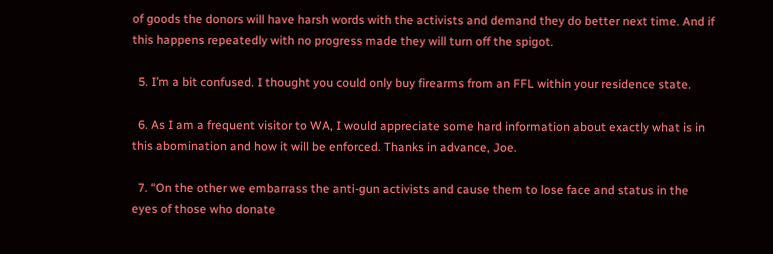of goods the donors will have harsh words with the activists and demand they do better next time. And if this happens repeatedly with no progress made they will turn off the spigot.

  5. I’m a bit confused. I thought you could only buy firearms from an FFL within your residence state.

  6. As I am a frequent visitor to WA, I would appreciate some hard information about exactly what is in this abomination and how it will be enforced. Thanks in advance, Joe.

  7. “On the other we embarrass the anti-gun activists and cause them to lose face and status in the eyes of those who donate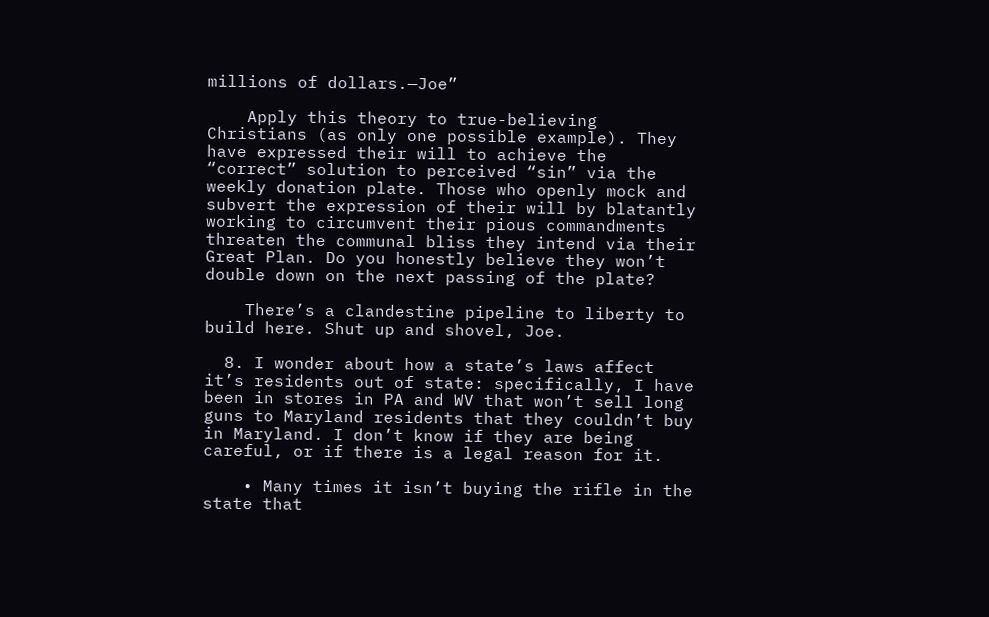millions of dollars.—Joe”

    Apply this theory to true-believing Christians (as only one possible example). They have expressed their will to achieve the “correct” solution to perceived “sin” via the weekly donation plate. Those who openly mock and subvert the expression of their will by blatantly working to circumvent their pious commandments threaten the communal bliss they intend via their Great Plan. Do you honestly believe they won’t double down on the next passing of the plate?

    There’s a clandestine pipeline to liberty to build here. Shut up and shovel, Joe.

  8. I wonder about how a state’s laws affect it’s residents out of state: specifically, I have been in stores in PA and WV that won’t sell long guns to Maryland residents that they couldn’t buy in Maryland. I don’t know if they are being careful, or if there is a legal reason for it.

    • Many times it isn’t buying the rifle in the state that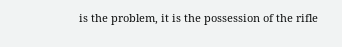is the problem, it is the possession of the rifle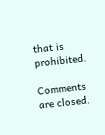that is prohibited.

Comments are closed.